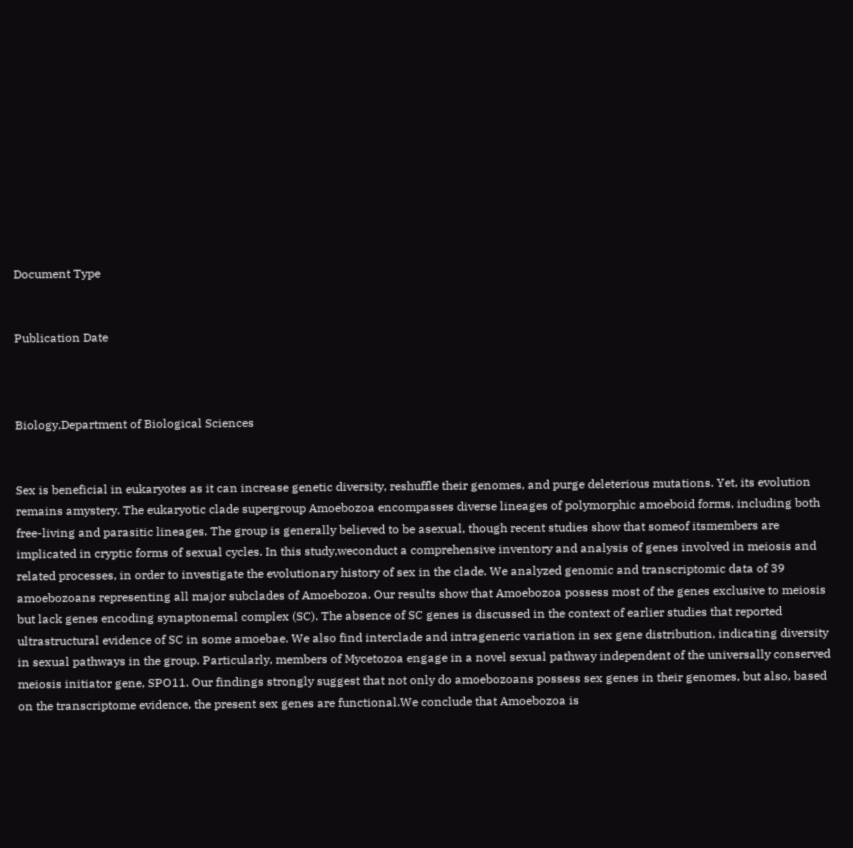Document Type


Publication Date



Biology,Department of Biological Sciences


Sex is beneficial in eukaryotes as it can increase genetic diversity, reshuffle their genomes, and purge deleterious mutations. Yet, its evolution remains amystery. The eukaryotic clade supergroup Amoebozoa encompasses diverse lineages of polymorphic amoeboid forms, including both free-living and parasitic lineages. The group is generally believed to be asexual, though recent studies show that someof itsmembers are implicated in cryptic forms of sexual cycles. In this study,weconduct a comprehensive inventory and analysis of genes involved in meiosis and related processes, in order to investigate the evolutionary history of sex in the clade. We analyzed genomic and transcriptomic data of 39 amoebozoans representing all major subclades of Amoebozoa. Our results show that Amoebozoa possess most of the genes exclusive to meiosis but lack genes encoding synaptonemal complex (SC). The absence of SC genes is discussed in the context of earlier studies that reported ultrastructural evidence of SC in some amoebae. We also find interclade and intrageneric variation in sex gene distribution, indicating diversity in sexual pathways in the group. Particularly, members of Mycetozoa engage in a novel sexual pathway independent of the universally conserved meiosis initiator gene, SPO11. Our findings strongly suggest that not only do amoebozoans possess sex genes in their genomes, but also, based on the transcriptome evidence, the present sex genes are functional.We conclude that Amoebozoa is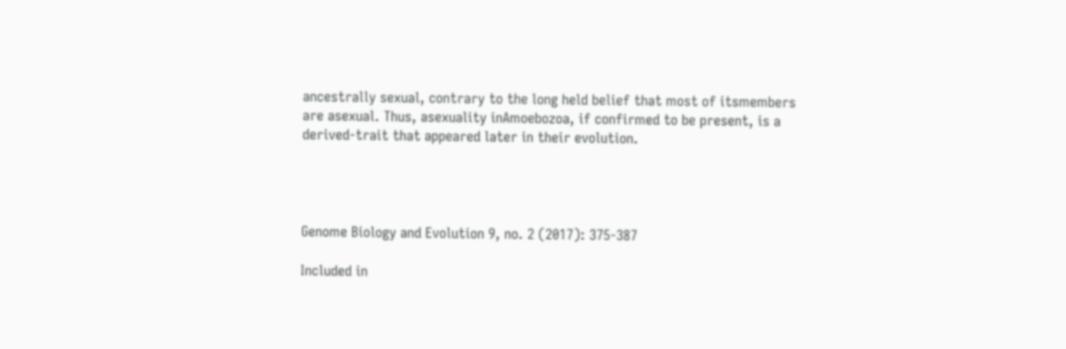ancestrally sexual, contrary to the long held belief that most of itsmembers are asexual. Thus, asexuality inAmoebozoa, if confirmed to be present, is a derived-trait that appeared later in their evolution.




Genome Biology and Evolution 9, no. 2 (2017): 375-387

Included in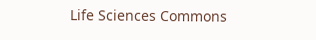Life Sciences Commons